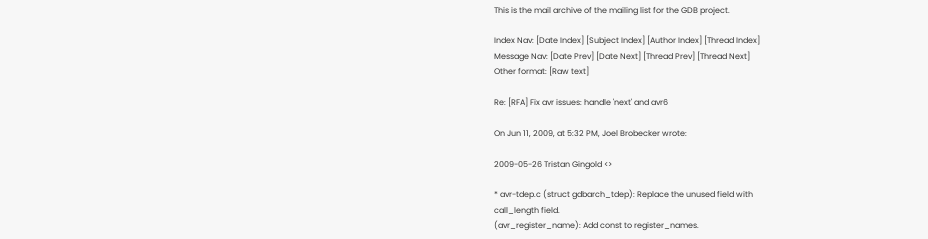This is the mail archive of the mailing list for the GDB project.

Index Nav: [Date Index] [Subject Index] [Author Index] [Thread Index]
Message Nav: [Date Prev] [Date Next] [Thread Prev] [Thread Next]
Other format: [Raw text]

Re: [RFA] Fix avr issues: handle 'next' and avr6

On Jun 11, 2009, at 5:32 PM, Joel Brobecker wrote:

2009-05-26 Tristan Gingold <>

* avr-tdep.c (struct gdbarch_tdep): Replace the unused field with
call_length field.
(avr_register_name): Add const to register_names.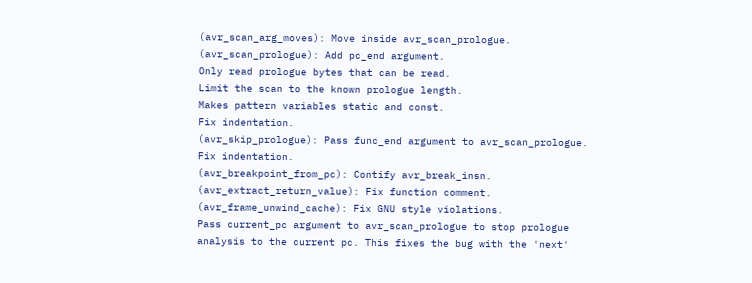(avr_scan_arg_moves): Move inside avr_scan_prologue.
(avr_scan_prologue): Add pc_end argument.
Only read prologue bytes that can be read.
Limit the scan to the known prologue length.
Makes pattern variables static and const.
Fix indentation.
(avr_skip_prologue): Pass func_end argument to avr_scan_prologue.
Fix indentation.
(avr_breakpoint_from_pc): Contify avr_break_insn.
(avr_extract_return_value): Fix function comment.
(avr_frame_unwind_cache): Fix GNU style violations.
Pass current_pc argument to avr_scan_prologue to stop prologue
analysis to the current pc. This fixes the bug with the 'next'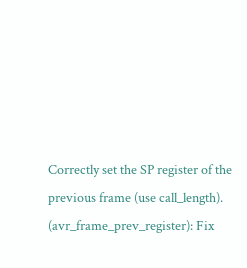Correctly set the SP register of the previous frame (use call_length).
(avr_frame_prev_register): Fix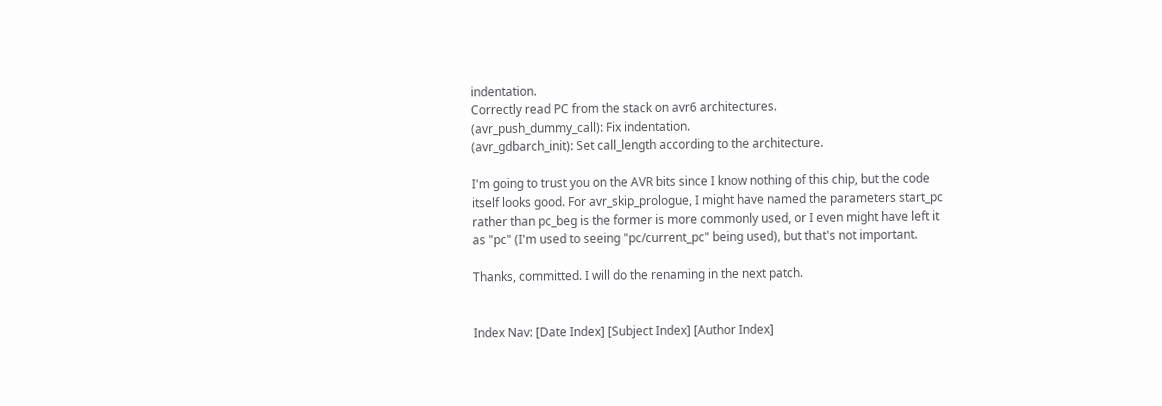indentation.
Correctly read PC from the stack on avr6 architectures.
(avr_push_dummy_call): Fix indentation.
(avr_gdbarch_init): Set call_length according to the architecture.

I'm going to trust you on the AVR bits since I know nothing of this chip, but the code itself looks good. For avr_skip_prologue, I might have named the parameters start_pc rather than pc_beg is the former is more commonly used, or I even might have left it as "pc" (I'm used to seeing "pc/current_pc" being used), but that's not important.

Thanks, committed. I will do the renaming in the next patch.


Index Nav: [Date Index] [Subject Index] [Author Index]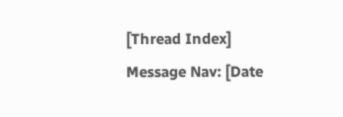[Thread Index]
Message Nav: [Date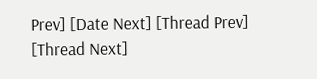Prev] [Date Next] [Thread Prev] [Thread Next]